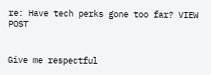re: Have tech perks gone too far? VIEW POST


Give me respectful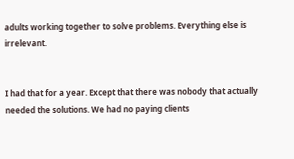adults working together to solve problems. Everything else is irrelevant.


I had that for a year. Except that there was nobody that actually needed the solutions. We had no paying clients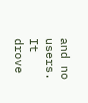and no users. It drove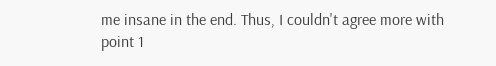me insane in the end. Thus, I couldn't agree more with point 1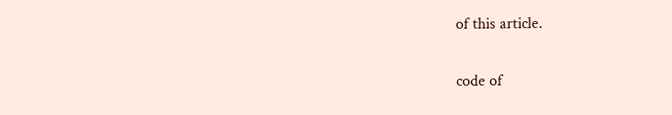of this article.

code of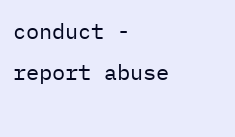conduct - report abuse